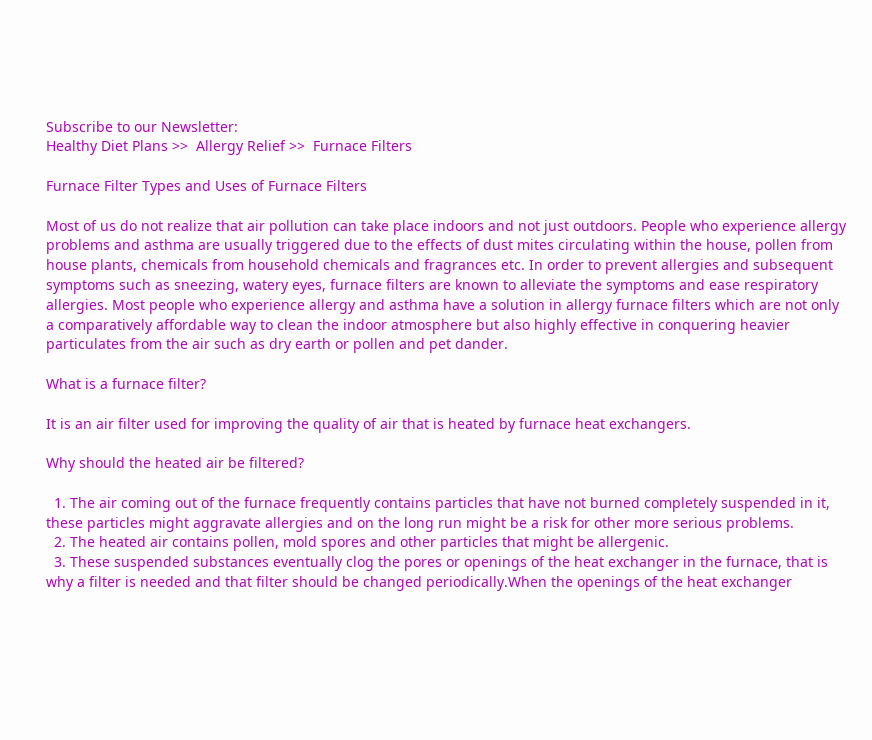Subscribe to our Newsletter:
Healthy Diet Plans >>  Allergy Relief >>  Furnace Filters

Furnace Filter Types and Uses of Furnace Filters

Most of us do not realize that air pollution can take place indoors and not just outdoors. People who experience allergy problems and asthma are usually triggered due to the effects of dust mites circulating within the house, pollen from house plants, chemicals from household chemicals and fragrances etc. In order to prevent allergies and subsequent symptoms such as sneezing, watery eyes, furnace filters are known to alleviate the symptoms and ease respiratory allergies. Most people who experience allergy and asthma have a solution in allergy furnace filters which are not only a comparatively affordable way to clean the indoor atmosphere but also highly effective in conquering heavier particulates from the air such as dry earth or pollen and pet dander.

What is a furnace filter?

It is an air filter used for improving the quality of air that is heated by furnace heat exchangers.

Why should the heated air be filtered?

  1. The air coming out of the furnace frequently contains particles that have not burned completely suspended in it, these particles might aggravate allergies and on the long run might be a risk for other more serious problems.
  2. The heated air contains pollen, mold spores and other particles that might be allergenic.
  3. These suspended substances eventually clog the pores or openings of the heat exchanger in the furnace, that is why a filter is needed and that filter should be changed periodically.When the openings of the heat exchanger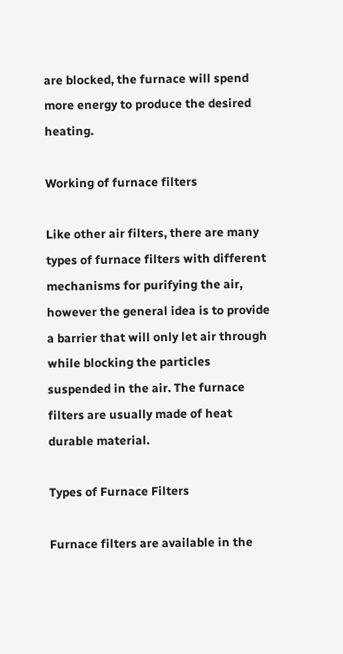are blocked, the furnace will spend more energy to produce the desired heating.

Working of furnace filters

Like other air filters, there are many types of furnace filters with different mechanisms for purifying the air, however the general idea is to provide a barrier that will only let air through while blocking the particles suspended in the air. The furnace filters are usually made of heat durable material.

Types of Furnace Filters

Furnace filters are available in the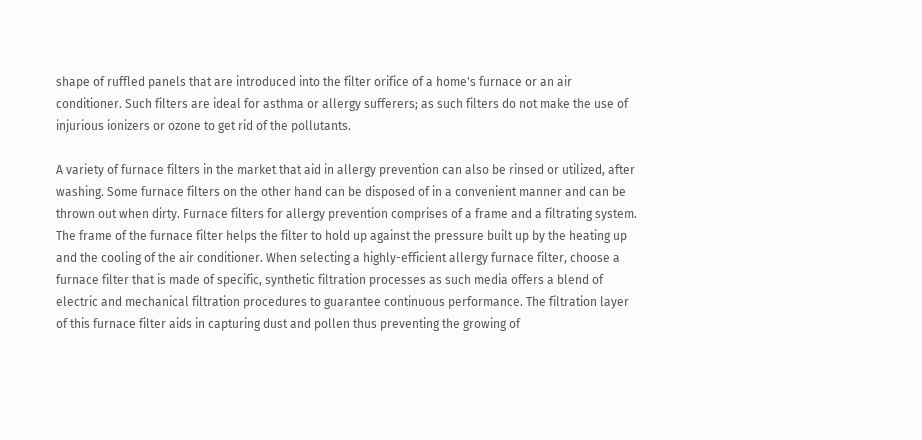shape of ruffled panels that are introduced into the filter orifice of a home's furnace or an air conditioner. Such filters are ideal for asthma or allergy sufferers; as such filters do not make the use of injurious ionizers or ozone to get rid of the pollutants.

A variety of furnace filters in the market that aid in allergy prevention can also be rinsed or utilized, after washing. Some furnace filters on the other hand can be disposed of in a convenient manner and can be thrown out when dirty. Furnace filters for allergy prevention comprises of a frame and a filtrating system. The frame of the furnace filter helps the filter to hold up against the pressure built up by the heating up and the cooling of the air conditioner. When selecting a highly-efficient allergy furnace filter, choose a furnace filter that is made of specific, synthetic filtration processes as such media offers a blend of electric and mechanical filtration procedures to guarantee continuous performance. The filtration layer of this furnace filter aids in capturing dust and pollen thus preventing the growing of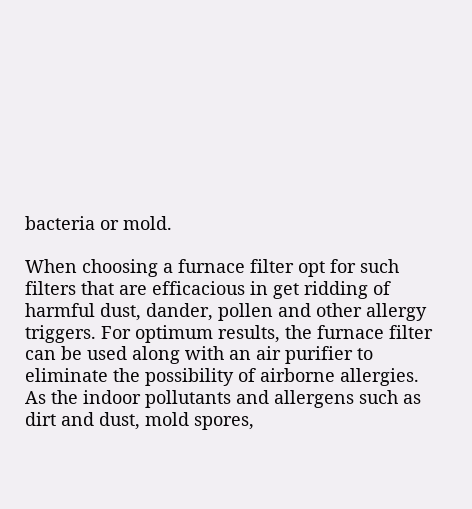bacteria or mold.

When choosing a furnace filter opt for such filters that are efficacious in get ridding of harmful dust, dander, pollen and other allergy triggers. For optimum results, the furnace filter can be used along with an air purifier to eliminate the possibility of airborne allergies. As the indoor pollutants and allergens such as dirt and dust, mold spores,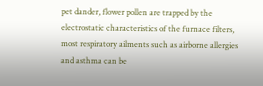pet dander, flower pollen are trapped by the electrostatic characteristics of the furnace filters, most respiratory ailments such as airborne allergies and asthma can be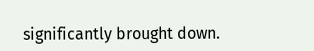significantly brought down.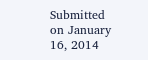Submitted on January 16, 2014